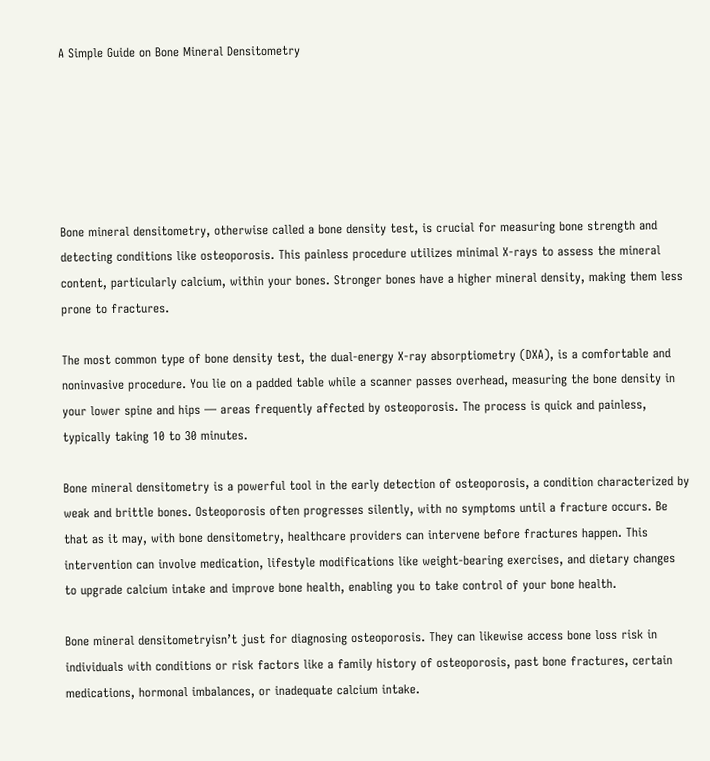A Simple Guide on Bone Mineral Densitometry






Bone mineral densitometry, otherwise called a bone density test, is crucial for measuring bone strength and detecting conditions like osteoporosis. This painless procedure utilizes minimal X-rays to assess the mineral content, particularly calcium, within your bones. Stronger bones have a higher mineral density, making them less prone to fractures.

The most common type of bone density test, the dual-energy X-ray absorptiometry (DXA), is a comfortable and noninvasive procedure. You lie on a padded table while a scanner passes overhead, measuring the bone density in your lower spine and hips — areas frequently affected by osteoporosis. The process is quick and painless, typically taking 10 to 30 minutes.

Bone mineral densitometry is a powerful tool in the early detection of osteoporosis, a condition characterized by weak and brittle bones. Osteoporosis often progresses silently, with no symptoms until a fracture occurs. Be that as it may, with bone densitometry, healthcare providers can intervene before fractures happen. This intervention can involve medication, lifestyle modifications like weight-bearing exercises, and dietary changes to upgrade calcium intake and improve bone health, enabling you to take control of your bone health.

Bone mineral densitometryisn’t just for diagnosing osteoporosis. They can likewise access bone loss risk in individuals with conditions or risk factors like a family history of osteoporosis, past bone fractures, certain medications, hormonal imbalances, or inadequate calcium intake.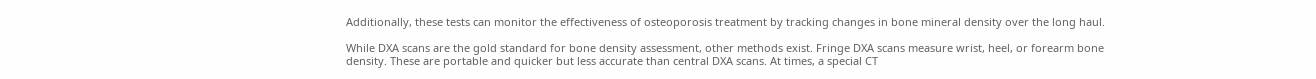Additionally, these tests can monitor the effectiveness of osteoporosis treatment by tracking changes in bone mineral density over the long haul.

While DXA scans are the gold standard for bone density assessment, other methods exist. Fringe DXA scans measure wrist, heel, or forearm bone density. These are portable and quicker but less accurate than central DXA scans. At times, a special CT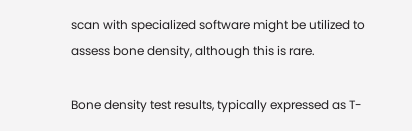scan with specialized software might be utilized to assess bone density, although this is rare.

Bone density test results, typically expressed as T-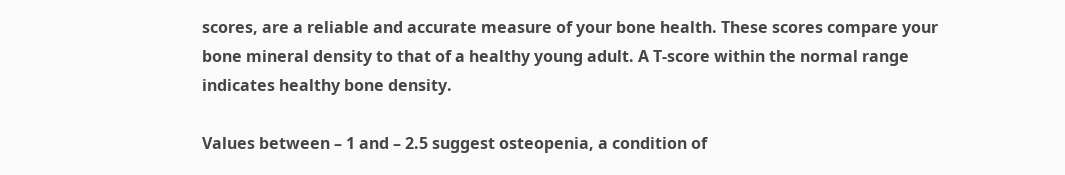scores, are a reliable and accurate measure of your bone health. These scores compare your bone mineral density to that of a healthy young adult. A T-score within the normal range indicates healthy bone density.

Values between – 1 and – 2.5 suggest osteopenia, a condition of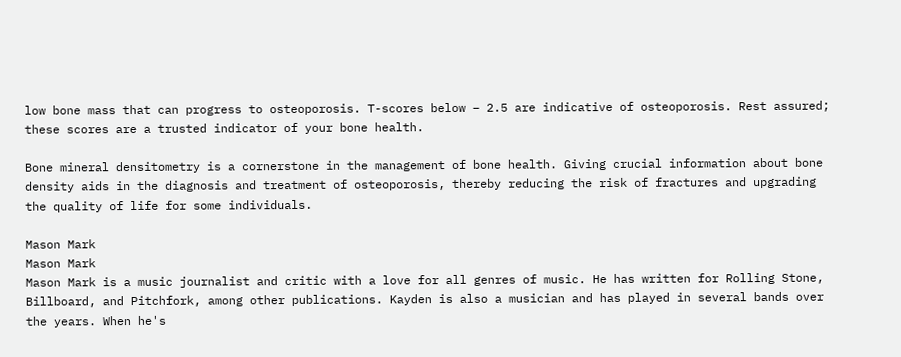low bone mass that can progress to osteoporosis. T-scores below – 2.5 are indicative of osteoporosis. Rest assured; these scores are a trusted indicator of your bone health.

Bone mineral densitometry is a cornerstone in the management of bone health. Giving crucial information about bone density aids in the diagnosis and treatment of osteoporosis, thereby reducing the risk of fractures and upgrading the quality of life for some individuals.

Mason Mark
Mason Mark
Mason Mark is a music journalist and critic with a love for all genres of music. He has written for Rolling Stone, Billboard, and Pitchfork, among other publications. Kayden is also a musician and has played in several bands over the years. When he's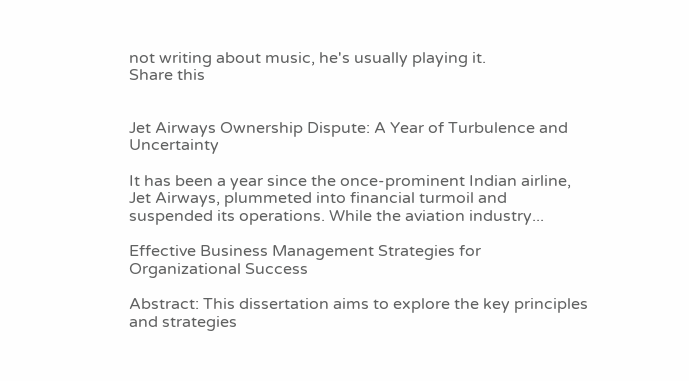not writing about music, he's usually playing it.
Share this


Jet Airways Ownership Dispute: A Year of Turbulence and Uncertainty

It has been a year since the once-prominent Indian airline, Jet Airways, plummeted into financial turmoil and suspended its operations. While the aviation industry...

Effective Business Management Strategies for Organizational Success

Abstract: This dissertation aims to explore the key principles and strategies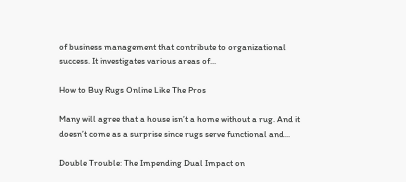of business management that contribute to organizational success. It investigates various areas of...

How to Buy Rugs Online Like The Pros

Many will agree that a house isn’t a home without a rug. And it doesn’t come as a surprise since rugs serve functional and...

Double Trouble: The Impending Dual Impact on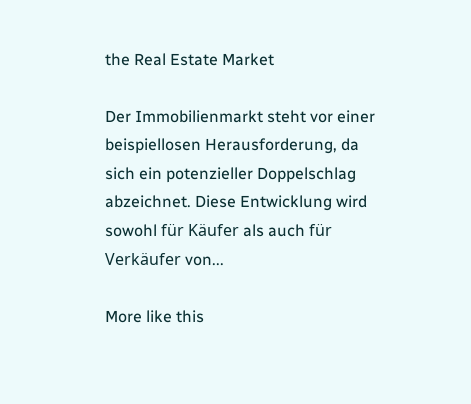the Real Estate Market

Der Immobilienmarkt steht vor einer beispiellosen Herausforderung, da sich ein potenzieller Doppelschlag abzeichnet. Diese Entwicklung wird sowohl für Käufer als auch für Verkäufer von...

More like this